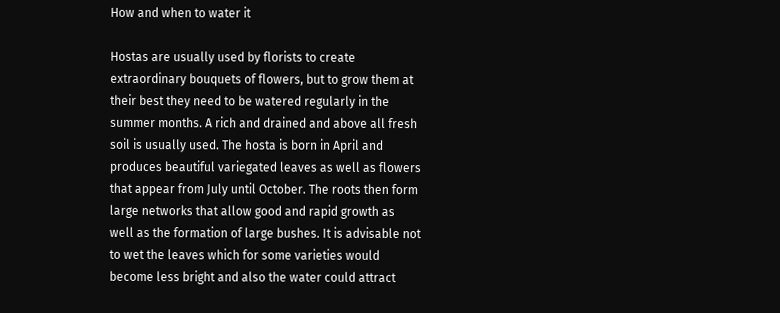How and when to water it

Hostas are usually used by florists to create extraordinary bouquets of flowers, but to grow them at their best they need to be watered regularly in the summer months. A rich and drained and above all fresh soil is usually used. The hosta is born in April and produces beautiful variegated leaves as well as flowers that appear from July until October. The roots then form large networks that allow good and rapid growth as well as the formation of large bushes. It is advisable not to wet the leaves which for some varieties would become less bright and also the water could attract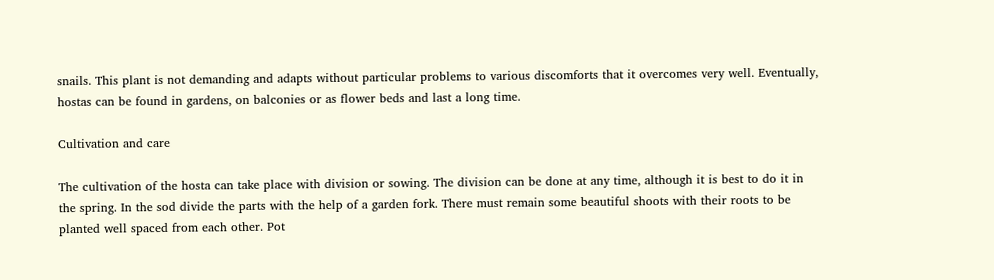snails. This plant is not demanding and adapts without particular problems to various discomforts that it overcomes very well. Eventually, hostas can be found in gardens, on balconies or as flower beds and last a long time.

Cultivation and care

The cultivation of the hosta can take place with division or sowing. The division can be done at any time, although it is best to do it in the spring. In the sod divide the parts with the help of a garden fork. There must remain some beautiful shoots with their roots to be planted well spaced from each other. Pot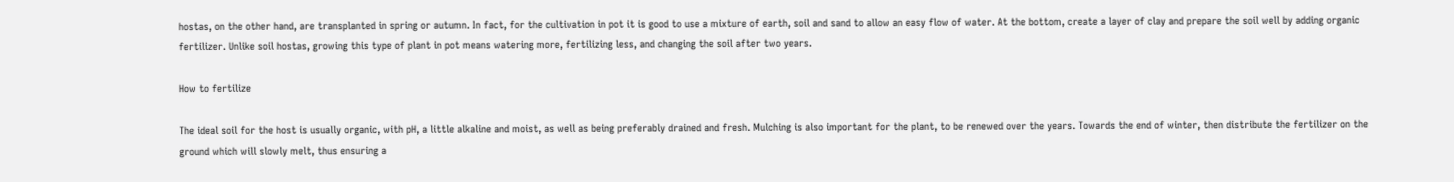hostas, on the other hand, are transplanted in spring or autumn. In fact, for the cultivation in pot it is good to use a mixture of earth, soil and sand to allow an easy flow of water. At the bottom, create a layer of clay and prepare the soil well by adding organic fertilizer. Unlike soil hostas, growing this type of plant in pot means watering more, fertilizing less, and changing the soil after two years.

How to fertilize

The ideal soil for the host is usually organic, with pH, a little alkaline and moist, as well as being preferably drained and fresh. Mulching is also important for the plant, to be renewed over the years. Towards the end of winter, then distribute the fertilizer on the ground which will slowly melt, thus ensuring a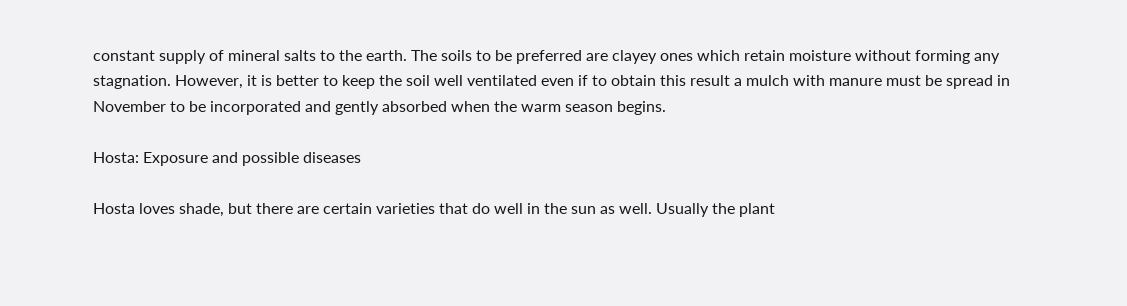constant supply of mineral salts to the earth. The soils to be preferred are clayey ones which retain moisture without forming any stagnation. However, it is better to keep the soil well ventilated even if to obtain this result a mulch with manure must be spread in November to be incorporated and gently absorbed when the warm season begins.

Hosta: Exposure and possible diseases

Hosta loves shade, but there are certain varieties that do well in the sun as well. Usually the plant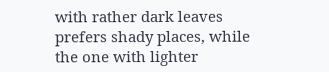with rather dark leaves prefers shady places, while the one with lighter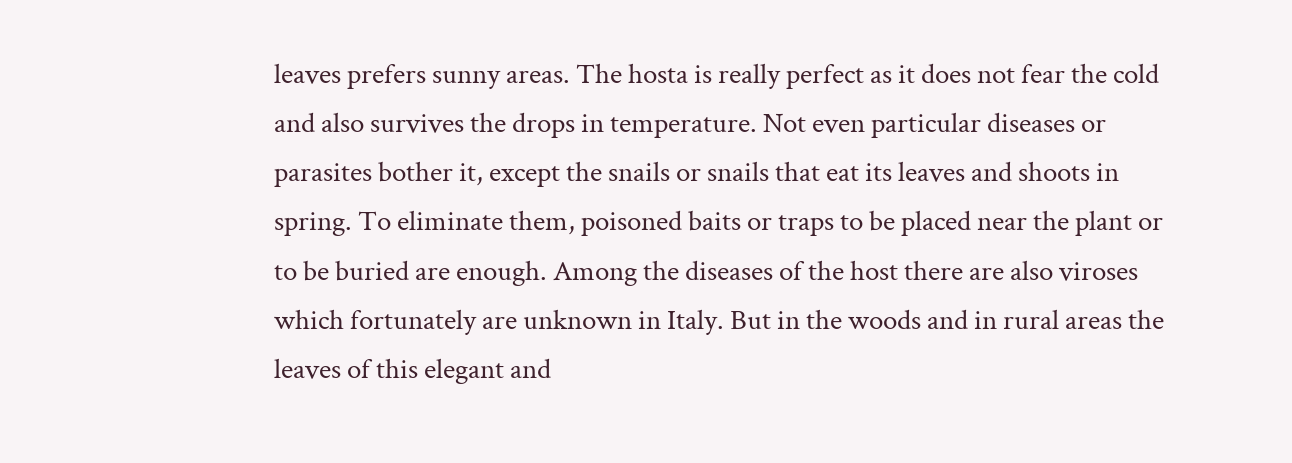leaves prefers sunny areas. The hosta is really perfect as it does not fear the cold and also survives the drops in temperature. Not even particular diseases or parasites bother it, except the snails or snails that eat its leaves and shoots in spring. To eliminate them, poisoned baits or traps to be placed near the plant or to be buried are enough. Among the diseases of the host there are also viroses which fortunately are unknown in Italy. But in the woods and in rural areas the leaves of this elegant and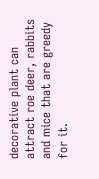decorative plant can attract roe deer, rabbits and mice that are greedy for it.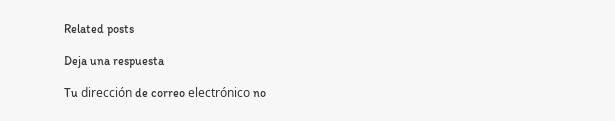Related posts

Deja una respuesta

Tu dirección de correo electrónico no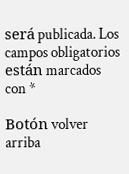será publicada. Los campos obligatorios están marcados con *

Botón volver arriba